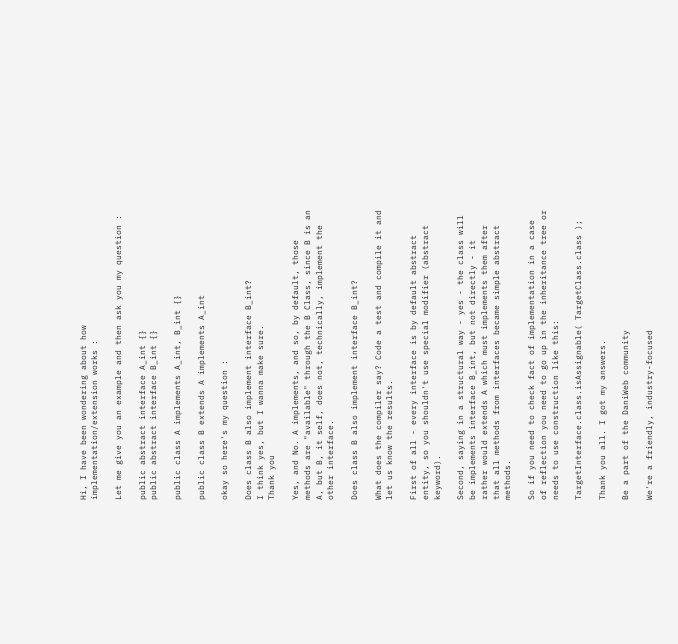Hi, I have been wondering about how implementation/extension works :

Let me give you an example and then ask you my question :

public abstract interface A_int {}
public abstract interface B_int {}

public class A implements A_int, B_int {}

public class B extends A implements A_int

okay so here's my question :

Does class B also implement interface B_int?
I think yes, but I wanna make sure.
Thank you

Yes, and No. A implements, and so, by default, those methods are "available" through the B Class, since B is an A, but B, it self, does not, technically, implement the other interface.

Does class B also implement interface B_int?

What does the compiler say? Code a test and compile it and let us know the results.

First of all - every interface is by default abstract entity, so you shouldn't use special modifier (abstract keyword).

Second, saying in a structural way - yes - the class will be implements interface B_int, but not directly - it rather would extends A which must implements them after that all methods from interfaces became simple abstract methods.

So if you need to check fact of implementation in a case of reflection you need to go up in the inheritance tree or needs to use construction like this:

TargetInterface.class.isAssignable( TargetClass.class );

Thank you all. I got my answers.

Be a part of the DaniWeb community

We're a friendly, industry-focused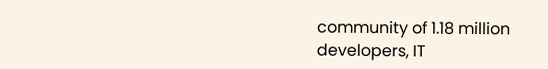community of 1.18 million developers, IT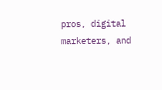pros, digital marketers, and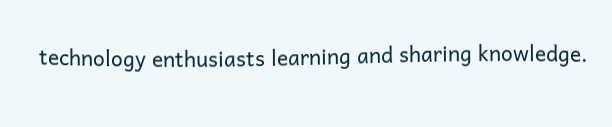technology enthusiasts learning and sharing knowledge.